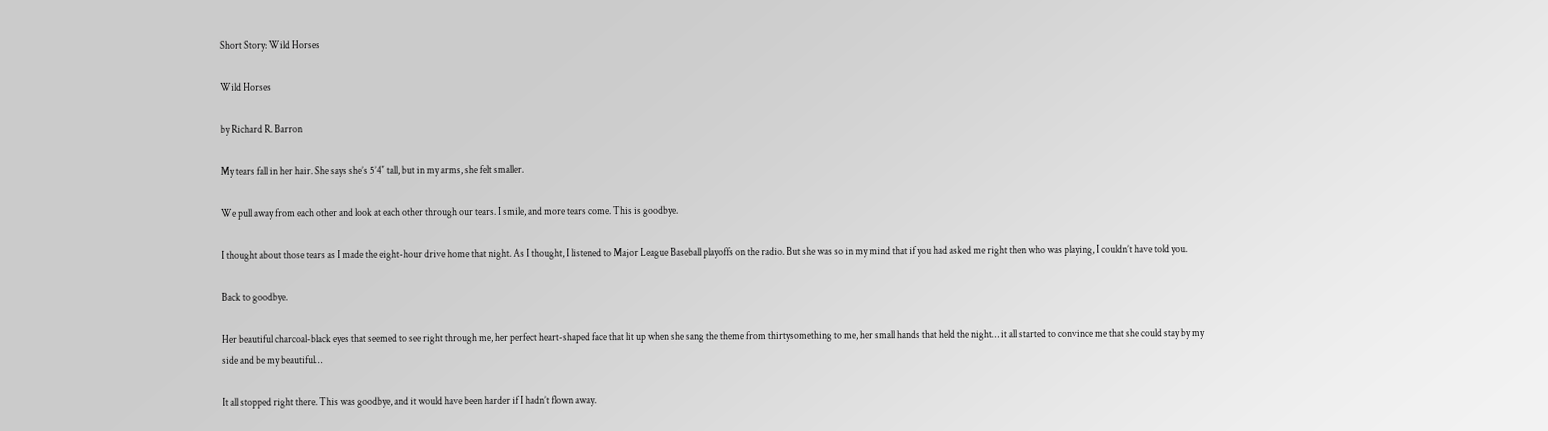Short Story: Wild Horses

Wild Horses

by Richard R. Barron

My tears fall in her hair. She says she’s 5’4″ tall, but in my arms, she felt smaller.

We pull away from each other and look at each other through our tears. I smile, and more tears come. This is goodbye.

I thought about those tears as I made the eight-hour drive home that night. As I thought, I listened to Major League Baseball playoffs on the radio. But she was so in my mind that if you had asked me right then who was playing, I couldn’t have told you.

Back to goodbye.

Her beautiful charcoal-black eyes that seemed to see right through me, her perfect heart-shaped face that lit up when she sang the theme from thirtysomething to me, her small hands that held the night… it all started to convince me that she could stay by my side and be my beautiful…

It all stopped right there. This was goodbye, and it would have been harder if I hadn’t flown away.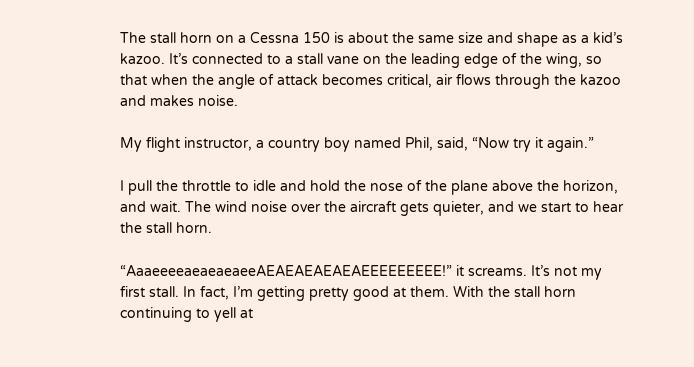The stall horn on a Cessna 150 is about the same size and shape as a kid’s kazoo. It’s connected to a stall vane on the leading edge of the wing, so that when the angle of attack becomes critical, air flows through the kazoo and makes noise.

My flight instructor, a country boy named Phil, said, “Now try it again.”

I pull the throttle to idle and hold the nose of the plane above the horizon, and wait. The wind noise over the aircraft gets quieter, and we start to hear the stall horn.

“AaaeeeeaeaeaeaeeAEAEAEAEAEAEEEEEEEEE!” it screams. It’s not my first stall. In fact, I’m getting pretty good at them. With the stall horn continuing to yell at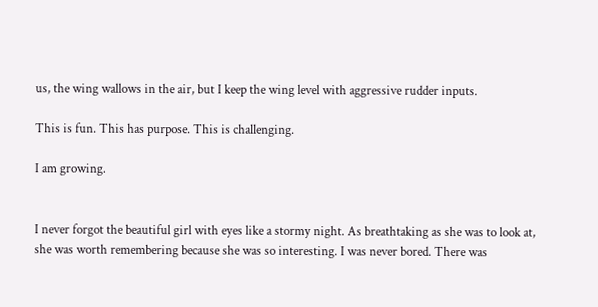us, the wing wallows in the air, but I keep the wing level with aggressive rudder inputs.

This is fun. This has purpose. This is challenging.

I am growing.


I never forgot the beautiful girl with eyes like a stormy night. As breathtaking as she was to look at, she was worth remembering because she was so interesting. I was never bored. There was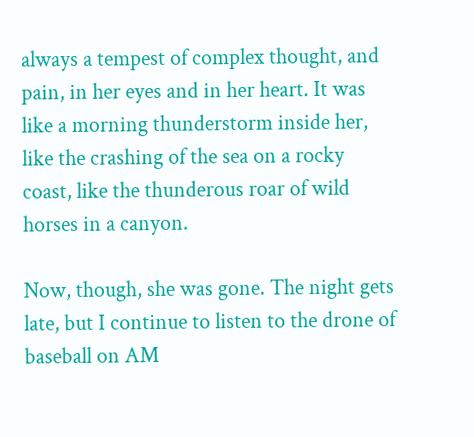always a tempest of complex thought, and pain, in her eyes and in her heart. It was like a morning thunderstorm inside her, like the crashing of the sea on a rocky coast, like the thunderous roar of wild horses in a canyon.

Now, though, she was gone. The night gets late, but I continue to listen to the drone of baseball on AM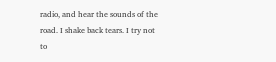radio, and hear the sounds of the road. I shake back tears. I try not to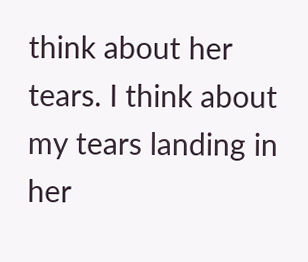think about her tears. I think about my tears landing in her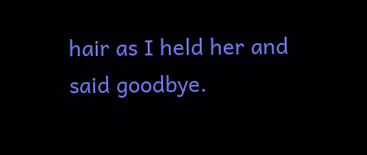hair as I held her and said goodbye.